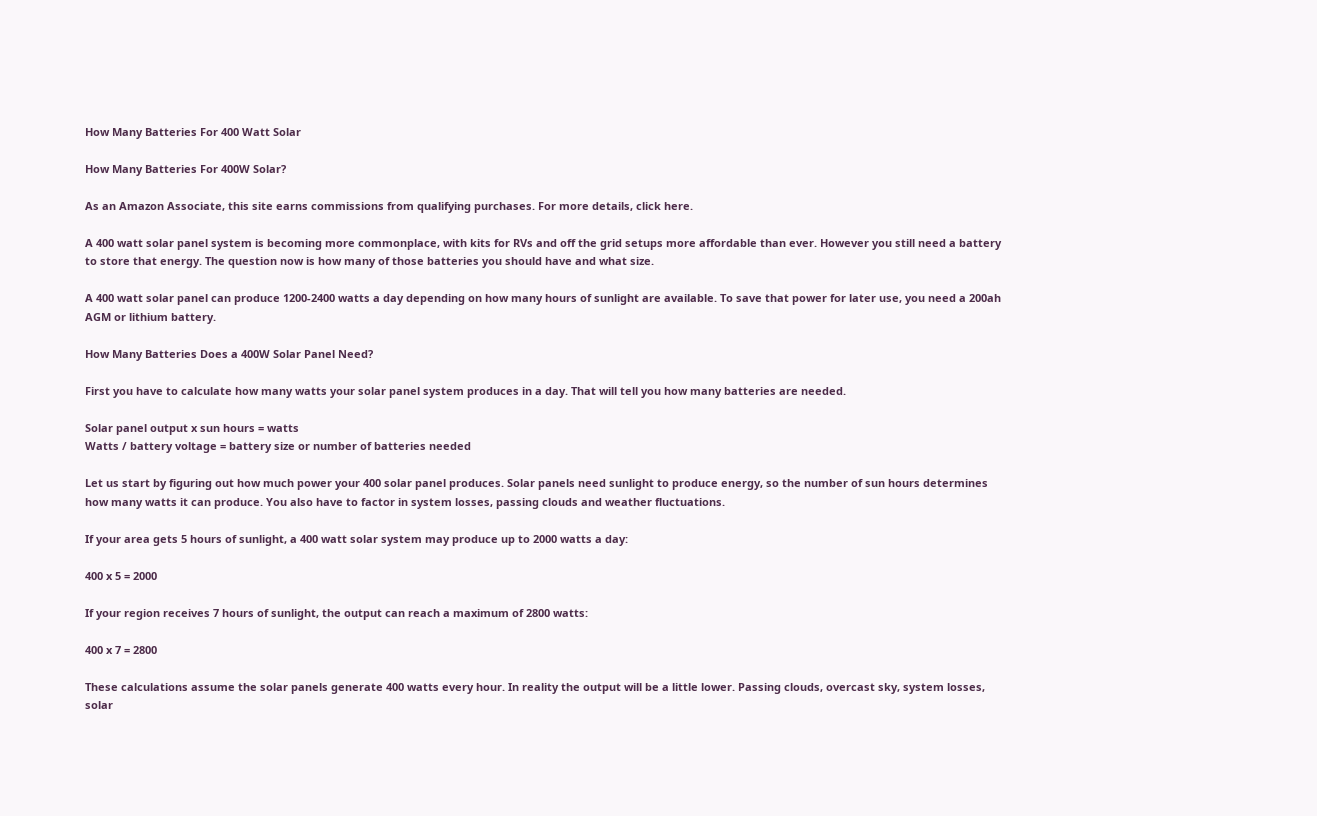How Many Batteries For 400 Watt Solar

How Many Batteries For 400W Solar?

As an Amazon Associate, this site earns commissions from qualifying purchases. For more details, click here.

A 400 watt solar panel system is becoming more commonplace, with kits for RVs and off the grid setups more affordable than ever. However you still need a battery to store that energy. The question now is how many of those batteries you should have and what size.

A 400 watt solar panel can produce 1200-2400 watts a day depending on how many hours of sunlight are available. To save that power for later use, you need a 200ah AGM or lithium battery.

How Many Batteries Does a 400W Solar Panel Need?

First you have to calculate how many watts your solar panel system produces in a day. That will tell you how many batteries are needed.

Solar panel output x sun hours = watts
Watts / battery voltage = battery size or number of batteries needed

Let us start by figuring out how much power your 400 solar panel produces. Solar panels need sunlight to produce energy, so the number of sun hours determines how many watts it can produce. You also have to factor in system losses, passing clouds and weather fluctuations.

If your area gets 5 hours of sunlight, a 400 watt solar system may produce up to 2000 watts a day:

400 x 5 = 2000

If your region receives 7 hours of sunlight, the output can reach a maximum of 2800 watts:

400 x 7 = 2800

These calculations assume the solar panels generate 400 watts every hour. In reality the output will be a little lower. Passing clouds, overcast sky, system losses, solar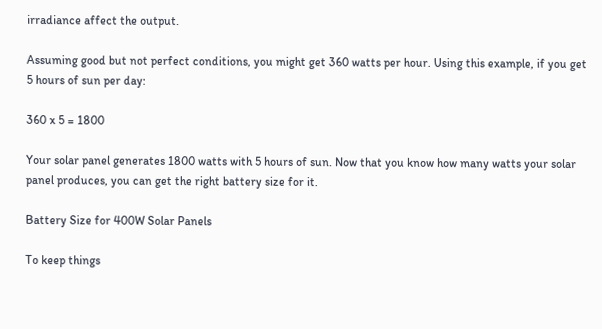irradiance affect the output.

Assuming good but not perfect conditions, you might get 360 watts per hour. Using this example, if you get 5 hours of sun per day:

360 x 5 = 1800

Your solar panel generates 1800 watts with 5 hours of sun. Now that you know how many watts your solar panel produces, you can get the right battery size for it.

Battery Size for 400W Solar Panels

To keep things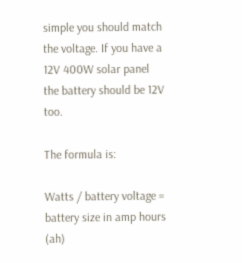simple you should match the voltage. If you have a 12V 400W solar panel the battery should be 12V too.

The formula is:

Watts / battery voltage = battery size in amp hours (ah)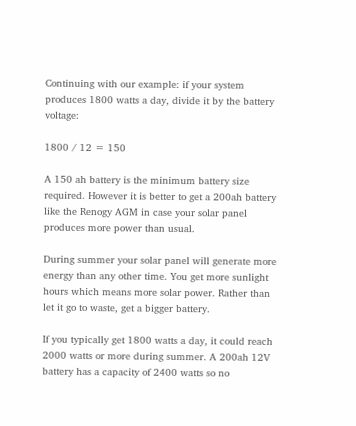Continuing with our example: if your system produces 1800 watts a day, divide it by the battery voltage:

1800 / 12 = 150

A 150 ah battery is the minimum battery size required. However it is better to get a 200ah battery like the Renogy AGM in case your solar panel produces more power than usual.

During summer your solar panel will generate more energy than any other time. You get more sunlight hours which means more solar power. Rather than let it go to waste, get a bigger battery.

If you typically get 1800 watts a day, it could reach 2000 watts or more during summer. A 200ah 12V battery has a capacity of 2400 watts so no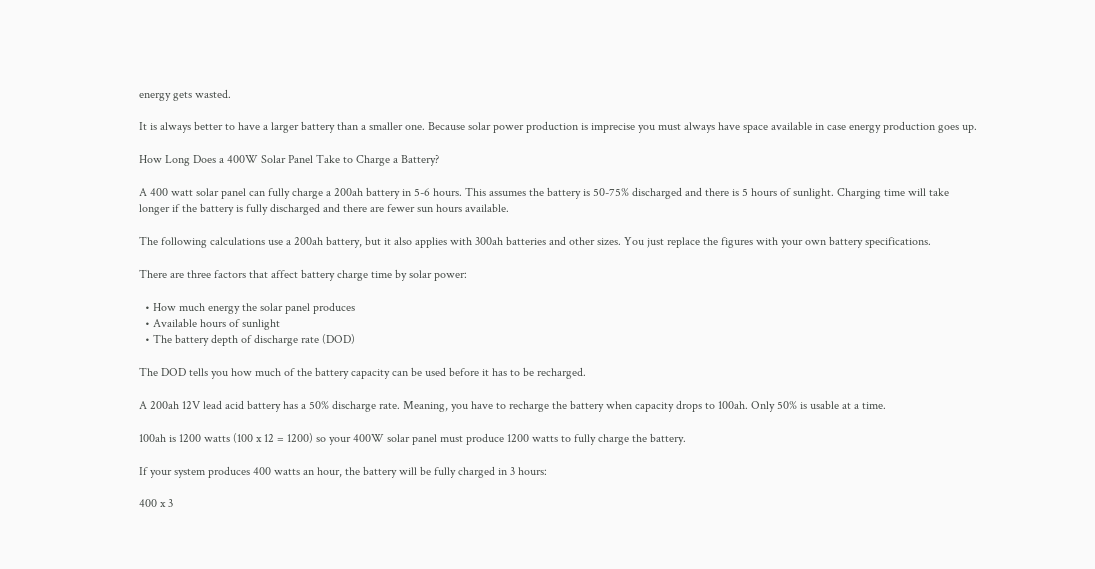energy gets wasted.

It is always better to have a larger battery than a smaller one. Because solar power production is imprecise you must always have space available in case energy production goes up.

How Long Does a 400W Solar Panel Take to Charge a Battery?

A 400 watt solar panel can fully charge a 200ah battery in 5-6 hours. This assumes the battery is 50-75% discharged and there is 5 hours of sunlight. Charging time will take longer if the battery is fully discharged and there are fewer sun hours available.

The following calculations use a 200ah battery, but it also applies with 300ah batteries and other sizes. You just replace the figures with your own battery specifications.

There are three factors that affect battery charge time by solar power:

  • How much energy the solar panel produces
  • Available hours of sunlight
  • The battery depth of discharge rate (DOD)

The DOD tells you how much of the battery capacity can be used before it has to be recharged.

A 200ah 12V lead acid battery has a 50% discharge rate. Meaning, you have to recharge the battery when capacity drops to 100ah. Only 50% is usable at a time.

100ah is 1200 watts (100 x 12 = 1200) so your 400W solar panel must produce 1200 watts to fully charge the battery.

If your system produces 400 watts an hour, the battery will be fully charged in 3 hours:

400 x 3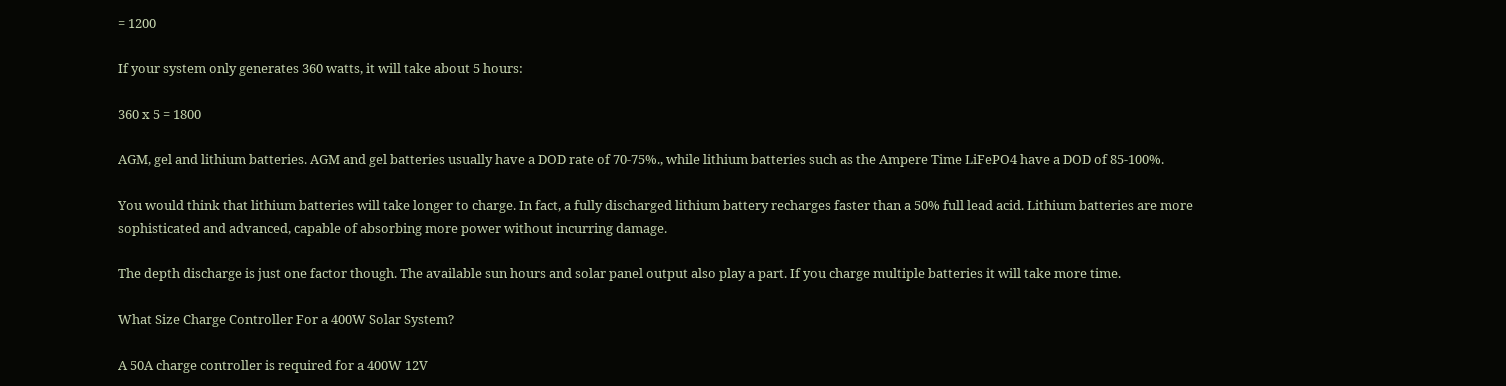= 1200

If your system only generates 360 watts, it will take about 5 hours:

360 x 5 = 1800

AGM, gel and lithium batteries. AGM and gel batteries usually have a DOD rate of 70-75%., while lithium batteries such as the Ampere Time LiFePO4 have a DOD of 85-100%.

You would think that lithium batteries will take longer to charge. In fact, a fully discharged lithium battery recharges faster than a 50% full lead acid. Lithium batteries are more sophisticated and advanced, capable of absorbing more power without incurring damage.

The depth discharge is just one factor though. The available sun hours and solar panel output also play a part. If you charge multiple batteries it will take more time.

What Size Charge Controller For a 400W Solar System?

A 50A charge controller is required for a 400W 12V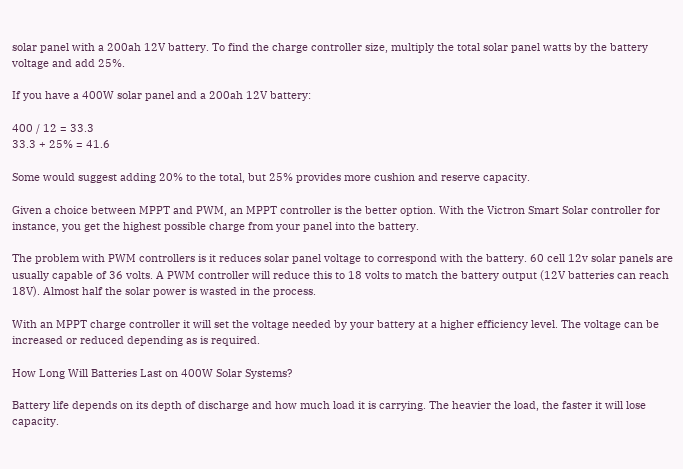solar panel with a 200ah 12V battery. To find the charge controller size, multiply the total solar panel watts by the battery voltage and add 25%.

If you have a 400W solar panel and a 200ah 12V battery:

400 / 12 = 33.3
33.3 + 25% = 41.6

Some would suggest adding 20% to the total, but 25% provides more cushion and reserve capacity.

Given a choice between MPPT and PWM, an MPPT controller is the better option. With the Victron Smart Solar controller for instance, you get the highest possible charge from your panel into the battery.

The problem with PWM controllers is it reduces solar panel voltage to correspond with the battery. 60 cell 12v solar panels are usually capable of 36 volts. A PWM controller will reduce this to 18 volts to match the battery output (12V batteries can reach 18V). Almost half the solar power is wasted in the process.

With an MPPT charge controller it will set the voltage needed by your battery at a higher efficiency level. The voltage can be increased or reduced depending as is required.

How Long Will Batteries Last on 400W Solar Systems?

Battery life depends on its depth of discharge and how much load it is carrying. The heavier the load, the faster it will lose capacity.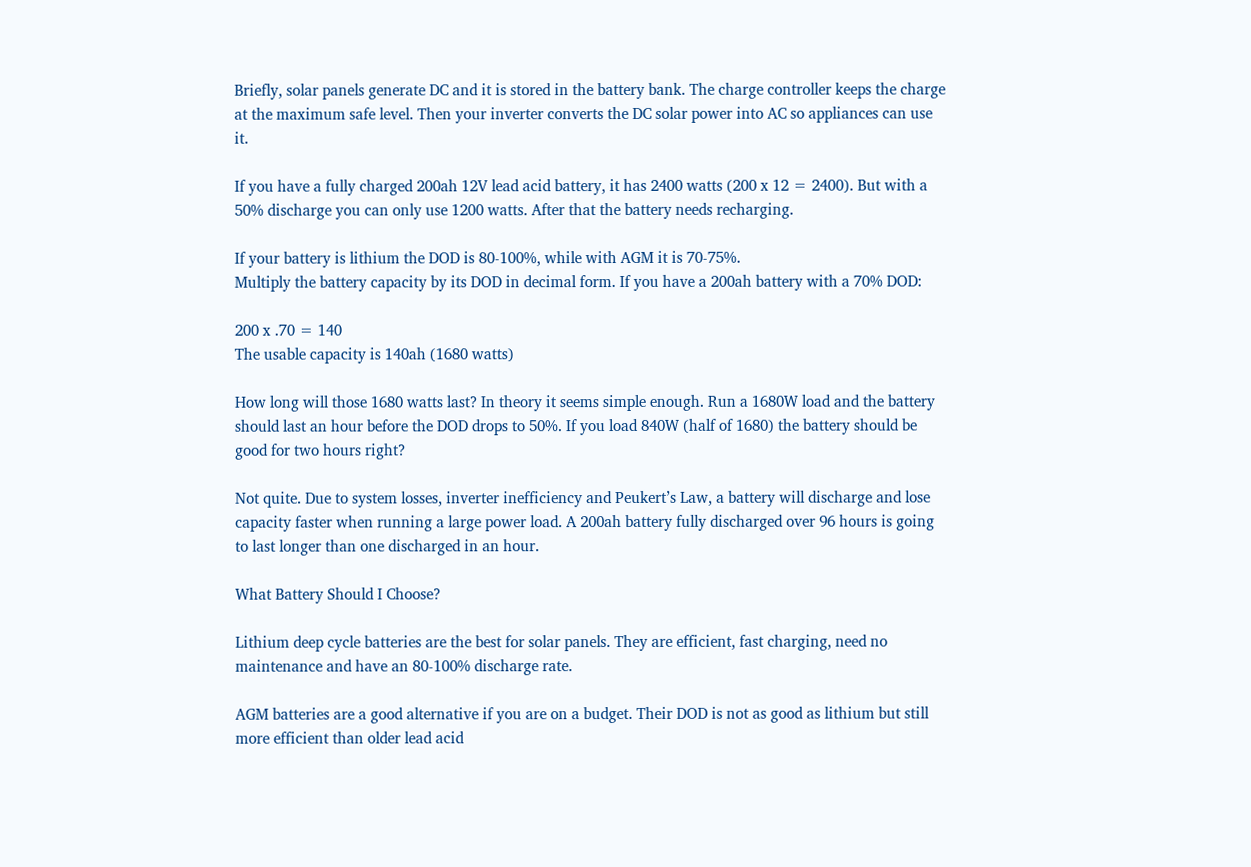Briefly, solar panels generate DC and it is stored in the battery bank. The charge controller keeps the charge at the maximum safe level. Then your inverter converts the DC solar power into AC so appliances can use it.

If you have a fully charged 200ah 12V lead acid battery, it has 2400 watts (200 x 12 = 2400). But with a 50% discharge you can only use 1200 watts. After that the battery needs recharging.

If your battery is lithium the DOD is 80-100%, while with AGM it is 70-75%.
Multiply the battery capacity by its DOD in decimal form. If you have a 200ah battery with a 70% DOD:

200 x .70 = 140
The usable capacity is 140ah (1680 watts)

How long will those 1680 watts last? In theory it seems simple enough. Run a 1680W load and the battery should last an hour before the DOD drops to 50%. If you load 840W (half of 1680) the battery should be good for two hours right?

Not quite. Due to system losses, inverter inefficiency and Peukert’s Law, a battery will discharge and lose capacity faster when running a large power load. A 200ah battery fully discharged over 96 hours is going to last longer than one discharged in an hour.

What Battery Should I Choose?

Lithium deep cycle batteries are the best for solar panels. They are efficient, fast charging, need no maintenance and have an 80-100% discharge rate.

AGM batteries are a good alternative if you are on a budget. Their DOD is not as good as lithium but still more efficient than older lead acid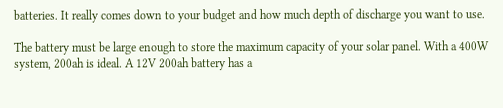batteries. It really comes down to your budget and how much depth of discharge you want to use.

The battery must be large enough to store the maximum capacity of your solar panel. With a 400W system, 200ah is ideal. A 12V 200ah battery has a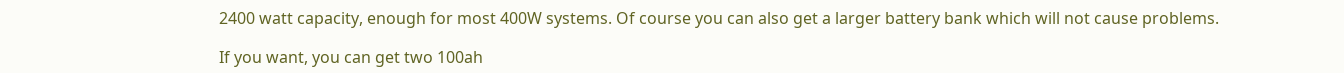2400 watt capacity, enough for most 400W systems. Of course you can also get a larger battery bank which will not cause problems.

If you want, you can get two 100ah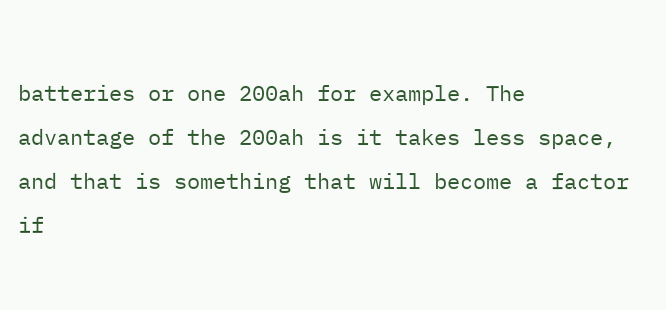batteries or one 200ah for example. The advantage of the 200ah is it takes less space, and that is something that will become a factor if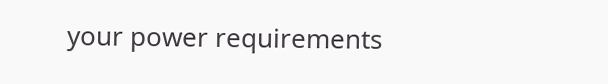your power requirements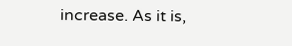increase. As it is,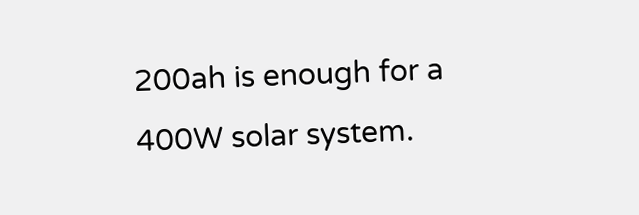200ah is enough for a 400W solar system.